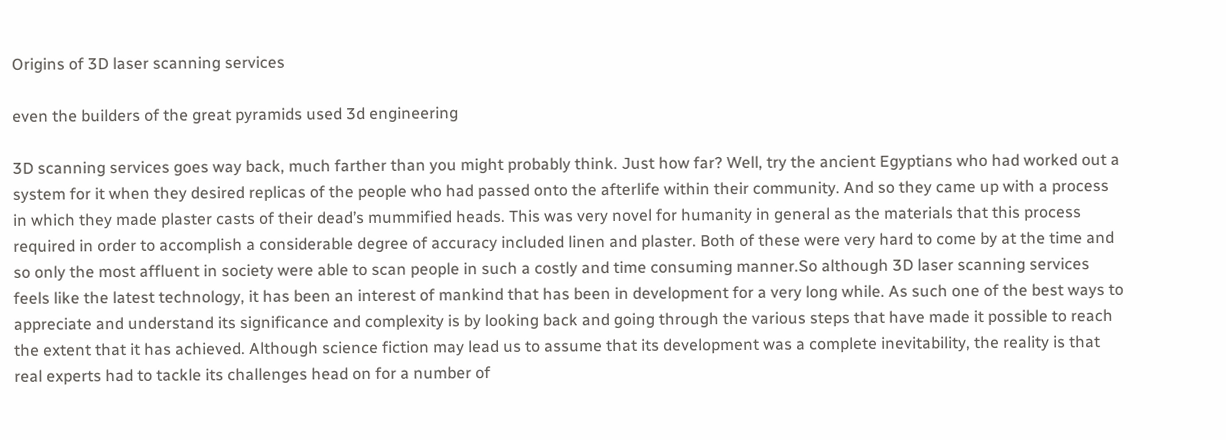Origins of 3D laser scanning services

even the builders of the great pyramids used 3d engineering

3D scanning services goes way back, much farther than you might probably think. Just how far? Well, try the ancient Egyptians who had worked out a system for it when they desired replicas of the people who had passed onto the afterlife within their community. And so they came up with a process in which they made plaster casts of their dead’s mummified heads. This was very novel for humanity in general as the materials that this process required in order to accomplish a considerable degree of accuracy included linen and plaster. Both of these were very hard to come by at the time and so only the most affluent in society were able to scan people in such a costly and time consuming manner.So although 3D laser scanning services feels like the latest technology, it has been an interest of mankind that has been in development for a very long while. As such one of the best ways to appreciate and understand its significance and complexity is by looking back and going through the various steps that have made it possible to reach the extent that it has achieved. Although science fiction may lead us to assume that its development was a complete inevitability, the reality is that real experts had to tackle its challenges head on for a number of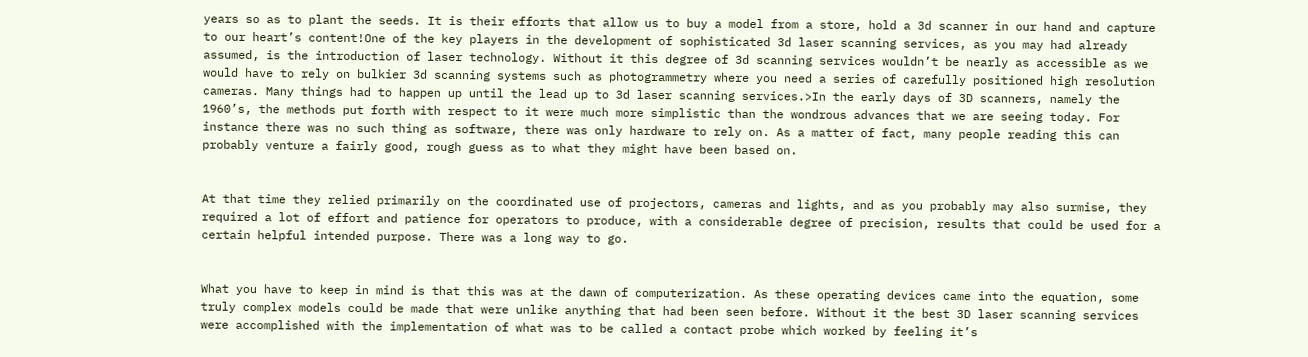years so as to plant the seeds. It is their efforts that allow us to buy a model from a store, hold a 3d scanner in our hand and capture to our heart’s content!One of the key players in the development of sophisticated 3d laser scanning services, as you may had already assumed, is the introduction of laser technology. Without it this degree of 3d scanning services wouldn’t be nearly as accessible as we would have to rely on bulkier 3d scanning systems such as photogrammetry where you need a series of carefully positioned high resolution cameras. Many things had to happen up until the lead up to 3d laser scanning services.>In the early days of 3D scanners, namely the 1960’s, the methods put forth with respect to it were much more simplistic than the wondrous advances that we are seeing today. For instance there was no such thing as software, there was only hardware to rely on. As a matter of fact, many people reading this can probably venture a fairly good, rough guess as to what they might have been based on.


At that time they relied primarily on the coordinated use of projectors, cameras and lights, and as you probably may also surmise, they required a lot of effort and patience for operators to produce, with a considerable degree of precision, results that could be used for a certain helpful intended purpose. There was a long way to go.


What you have to keep in mind is that this was at the dawn of computerization. As these operating devices came into the equation, some truly complex models could be made that were unlike anything that had been seen before. Without it the best 3D laser scanning services were accomplished with the implementation of what was to be called a contact probe which worked by feeling it’s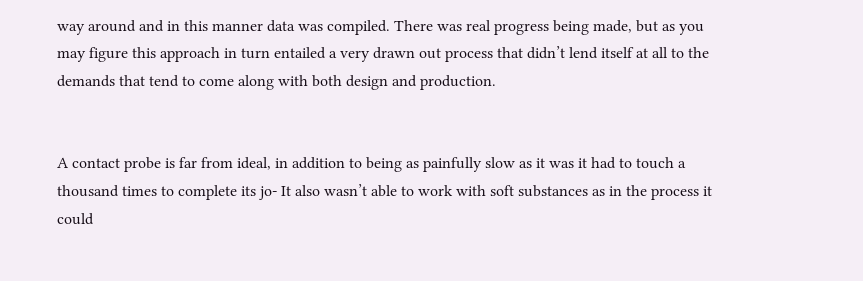way around and in this manner data was compiled. There was real progress being made, but as you may figure this approach in turn entailed a very drawn out process that didn’t lend itself at all to the demands that tend to come along with both design and production.


A contact probe is far from ideal, in addition to being as painfully slow as it was it had to touch a thousand times to complete its jo- It also wasn’t able to work with soft substances as in the process it could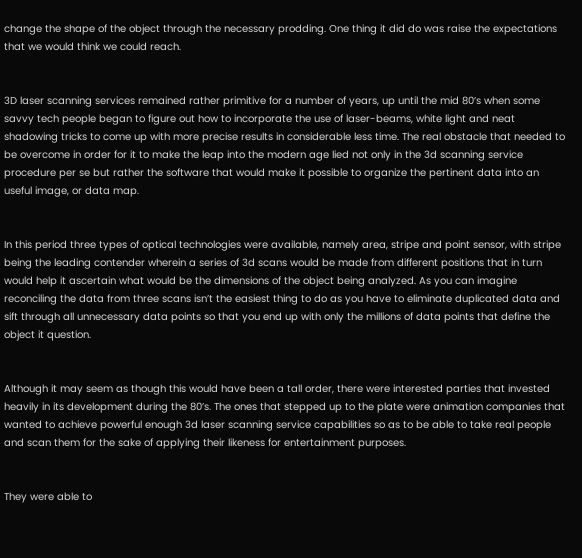change the shape of the object through the necessary prodding. One thing it did do was raise the expectations that we would think we could reach.


3D laser scanning services remained rather primitive for a number of years, up until the mid 80’s when some savvy tech people began to figure out how to incorporate the use of laser-beams, white light and neat shadowing tricks to come up with more precise results in considerable less time. The real obstacle that needed to be overcome in order for it to make the leap into the modern age lied not only in the 3d scanning service  procedure per se but rather the software that would make it possible to organize the pertinent data into an useful image, or data map.


In this period three types of optical technologies were available, namely area, stripe and point sensor, with stripe being the leading contender wherein a series of 3d scans would be made from different positions that in turn would help it ascertain what would be the dimensions of the object being analyzed. As you can imagine reconciling the data from three scans isn’t the easiest thing to do as you have to eliminate duplicated data and sift through all unnecessary data points so that you end up with only the millions of data points that define the object it question.


Although it may seem as though this would have been a tall order, there were interested parties that invested heavily in its development during the 80’s. The ones that stepped up to the plate were animation companies that wanted to achieve powerful enough 3d laser scanning service capabilities so as to be able to take real people and scan them for the sake of applying their likeness for entertainment purposes.


They were able to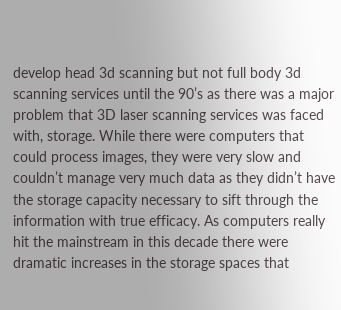develop head 3d scanning but not full body 3d scanning services until the 90’s as there was a major problem that 3D laser scanning services was faced with, storage. While there were computers that could process images, they were very slow and couldn’t manage very much data as they didn’t have the storage capacity necessary to sift through the information with true efficacy. As computers really hit the mainstream in this decade there were dramatic increases in the storage spaces that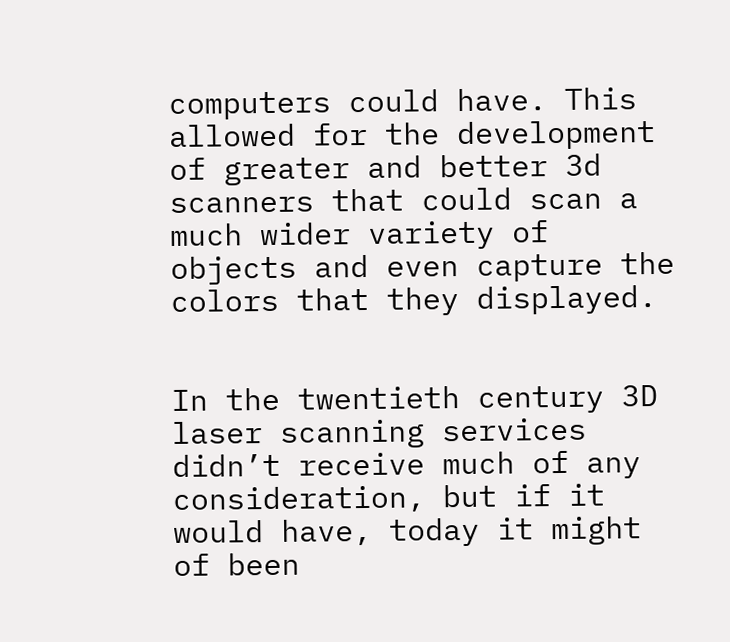computers could have. This allowed for the development of greater and better 3d scanners that could scan a much wider variety of objects and even capture the colors that they displayed.


In the twentieth century 3D laser scanning services didn’t receive much of any consideration, but if it would have, today it might of been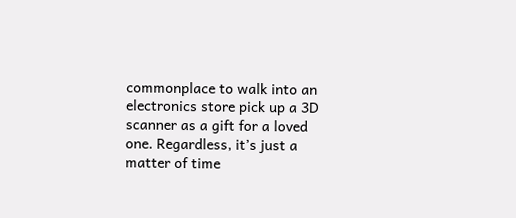commonplace to walk into an electronics store pick up a 3D scanner as a gift for a loved one. Regardless, it’s just a matter of time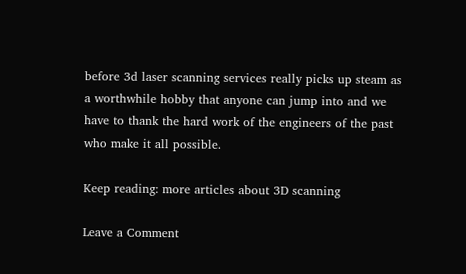before 3d laser scanning services really picks up steam as a worthwhile hobby that anyone can jump into and we have to thank the hard work of the engineers of the past who make it all possible.

Keep reading: more articles about 3D scanning

Leave a Comment